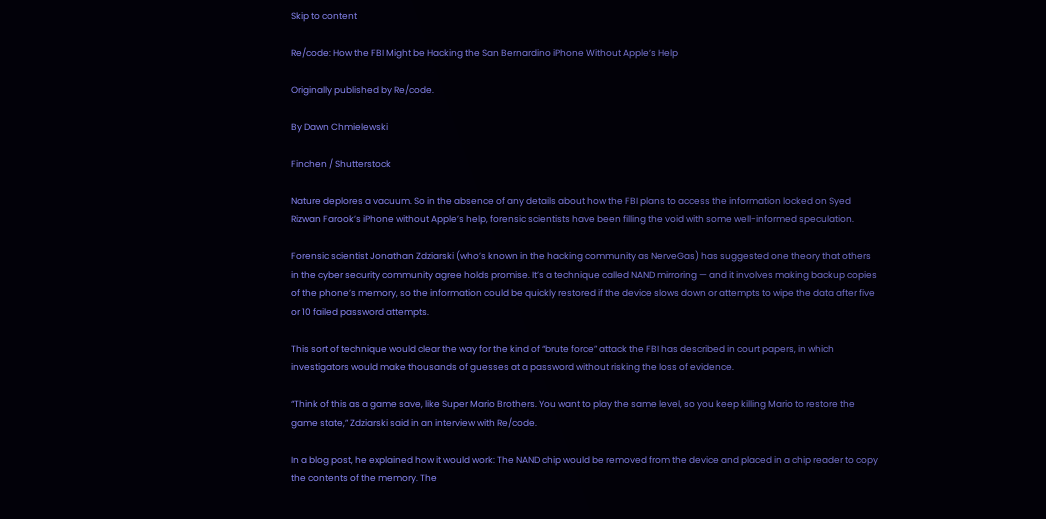Skip to content

Re/code: How the FBI Might be Hacking the San Bernardino iPhone Without Apple’s Help

Originally published by Re/code.

By Dawn Chmielewski

Finchen / Shutterstock

Nature deplores a vacuum. So in the absence of any details about how the FBI plans to access the information locked on Syed Rizwan Farook’s iPhone without Apple’s help, forensic scientists have been filling the void with some well-informed speculation.

Forensic scientist Jonathan Zdziarski (who’s known in the hacking community as NerveGas) has suggested one theory that others in the cyber security community agree holds promise. It’s a technique called NAND mirroring — and it involves making backup copies of the phone’s memory, so the information could be quickly restored if the device slows down or attempts to wipe the data after five or 10 failed password attempts.

This sort of technique would clear the way for the kind of “brute force” attack the FBI has described in court papers, in which investigators would make thousands of guesses at a password without risking the loss of evidence.

“Think of this as a game save, like Super Mario Brothers. You want to play the same level, so you keep killing Mario to restore the game state,” Zdziarski said in an interview with Re/code.

In a blog post, he explained how it would work: The NAND chip would be removed from the device and placed in a chip reader to copy the contents of the memory. The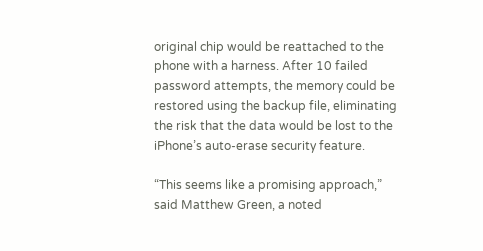original chip would be reattached to the phone with a harness. After 10 failed password attempts, the memory could be restored using the backup file, eliminating the risk that the data would be lost to the iPhone’s auto-erase security feature.

“This seems like a promising approach,” said Matthew Green, a noted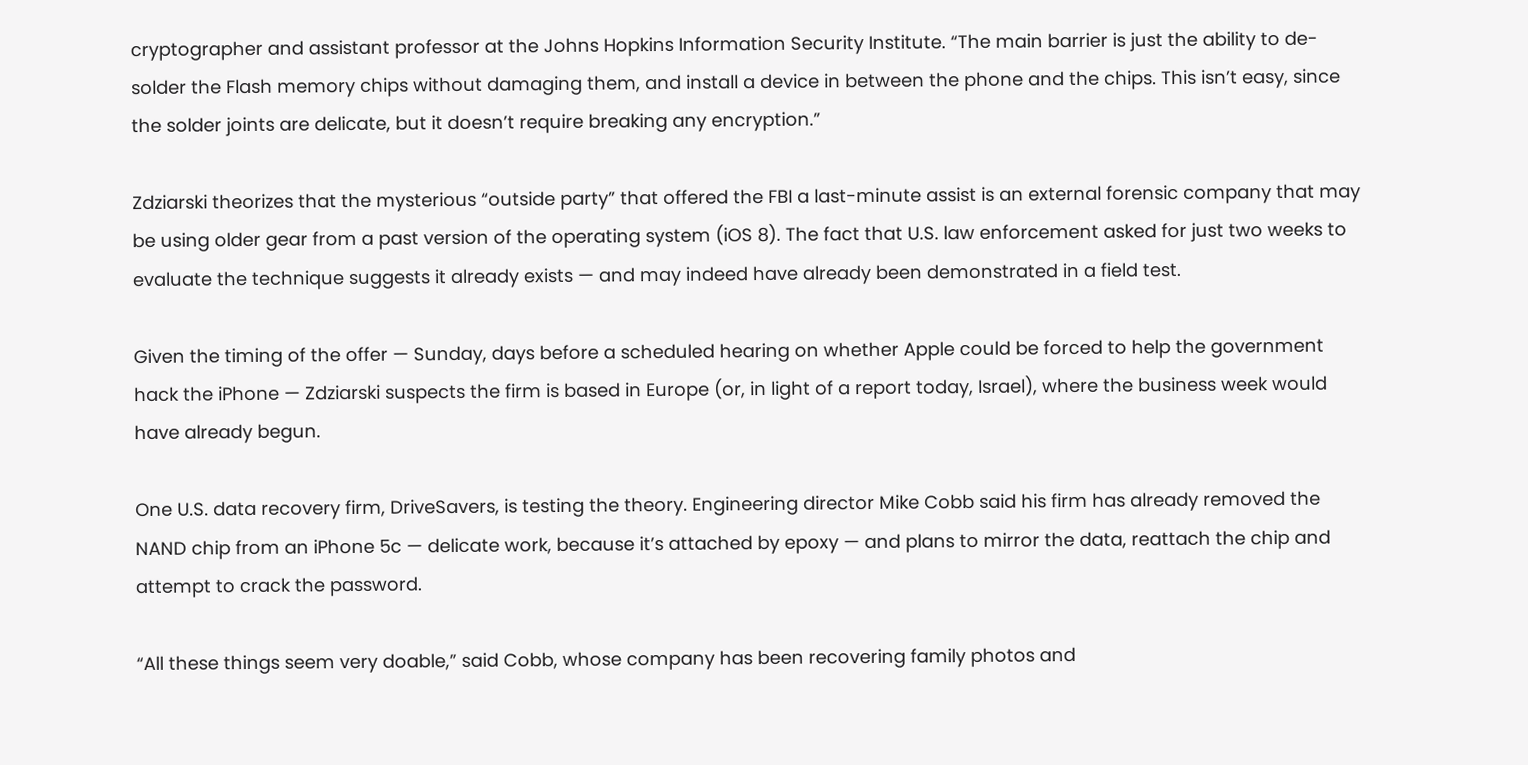cryptographer and assistant professor at the Johns Hopkins Information Security Institute. “The main barrier is just the ability to de-solder the Flash memory chips without damaging them, and install a device in between the phone and the chips. This isn’t easy, since the solder joints are delicate, but it doesn’t require breaking any encryption.”

Zdziarski theorizes that the mysterious “outside party” that offered the FBI a last-minute assist is an external forensic company that may be using older gear from a past version of the operating system (iOS 8). The fact that U.S. law enforcement asked for just two weeks to evaluate the technique suggests it already exists — and may indeed have already been demonstrated in a field test.

Given the timing of the offer — Sunday, days before a scheduled hearing on whether Apple could be forced to help the government hack the iPhone — Zdziarski suspects the firm is based in Europe (or, in light of a report today, Israel), where the business week would have already begun.

One U.S. data recovery firm, DriveSavers, is testing the theory. Engineering director Mike Cobb said his firm has already removed the NAND chip from an iPhone 5c — delicate work, because it’s attached by epoxy — and plans to mirror the data, reattach the chip and attempt to crack the password.

“All these things seem very doable,” said Cobb, whose company has been recovering family photos and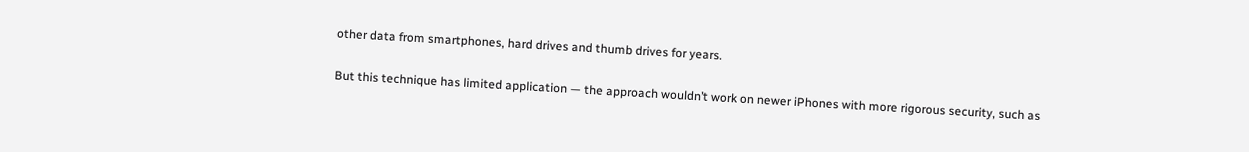other data from smartphones, hard drives and thumb drives for years.

But this technique has limited application — the approach wouldn’t work on newer iPhones with more rigorous security, such as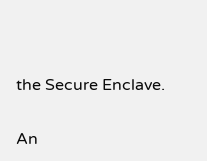the Secure Enclave.

An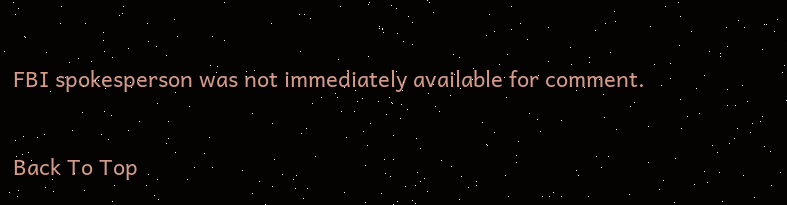FBI spokesperson was not immediately available for comment.

Back To Top